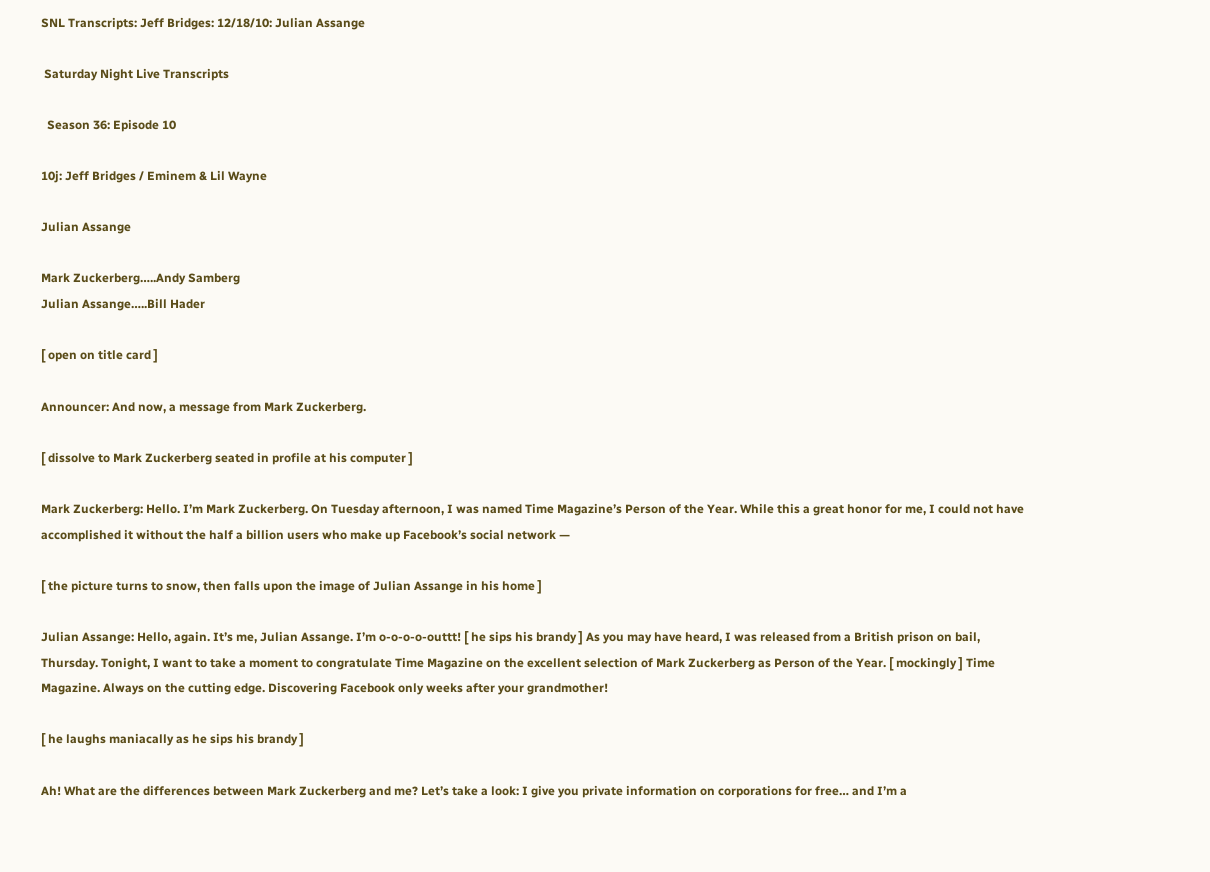SNL Transcripts: Jeff Bridges: 12/18/10: Julian Assange

 Saturday Night Live Transcripts

  Season 36: Episode 10

10j: Jeff Bridges / Eminem & Lil Wayne

Julian Assange

Mark Zuckerberg…..Andy Samberg
Julian Assange…..Bill Hader

[ open on title card ]

Announcer: And now, a message from Mark Zuckerberg.

[ dissolve to Mark Zuckerberg seated in profile at his computer ]

Mark Zuckerberg: Hello. I’m Mark Zuckerberg. On Tuesday afternoon, I was named Time Magazine’s Person of the Year. While this a great honor for me, I could not have accomplished it without the half a billion users who make up Facebook’s social network —

[ the picture turns to snow, then falls upon the image of Julian Assange in his home ]

Julian Assange: Hello, again. It’s me, Julian Assange. I’m o-o-o-o-outtt! [ he sips his brandy ] As you may have heard, I was released from a British prison on bail, Thursday. Tonight, I want to take a moment to congratulate Time Magazine on the excellent selection of Mark Zuckerberg as Person of the Year. [ mockingly ] Time Magazine. Always on the cutting edge. Discovering Facebook only weeks after your grandmother!

[ he laughs maniacally as he sips his brandy ]

Ah! What are the differences between Mark Zuckerberg and me? Let’s take a look: I give you private information on corporations for free… and I’m a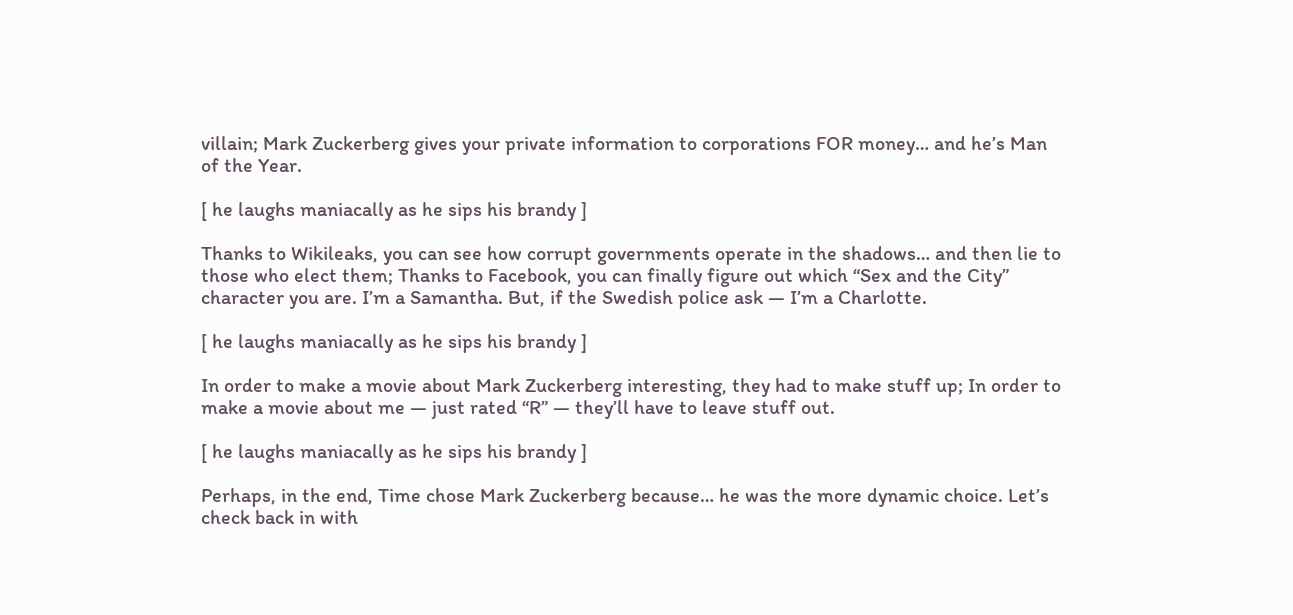villain; Mark Zuckerberg gives your private information to corporations FOR money… and he’s Man of the Year.

[ he laughs maniacally as he sips his brandy ]

Thanks to Wikileaks, you can see how corrupt governments operate in the shadows… and then lie to those who elect them; Thanks to Facebook, you can finally figure out which “Sex and the City” character you are. I’m a Samantha. But, if the Swedish police ask — I’m a Charlotte.

[ he laughs maniacally as he sips his brandy ]

In order to make a movie about Mark Zuckerberg interesting, they had to make stuff up; In order to make a movie about me — just rated “R” — they’ll have to leave stuff out.

[ he laughs maniacally as he sips his brandy ]

Perhaps, in the end, Time chose Mark Zuckerberg because… he was the more dynamic choice. Let’s check back in with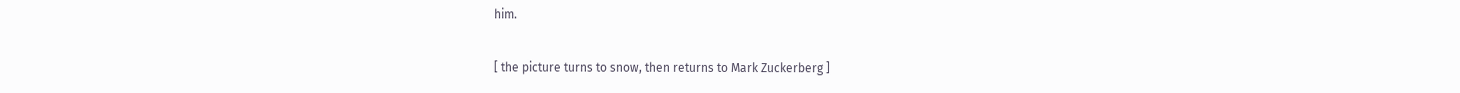him.

[ the picture turns to snow, then returns to Mark Zuckerberg ]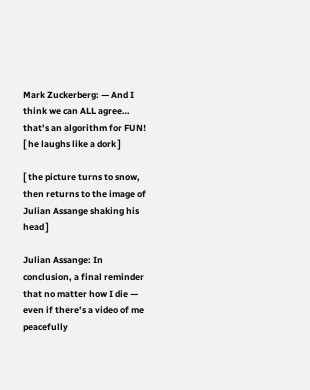Mark Zuckerberg: — And I think we can ALL agree… that’s an algorithm for FUN! [ he laughs like a dork ]

[ the picture turns to snow, then returns to the image of Julian Assange shaking his head ]

Julian Assange: In conclusion, a final reminder that no matter how I die — even if there’s a video of me peacefully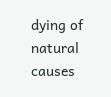dying of natural causes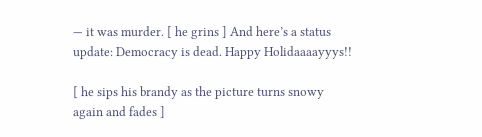— it was murder. [ he grins ] And here’s a status update: Democracy is dead. Happy Holidaaaayyys!!

[ he sips his brandy as the picture turns snowy again and fades ]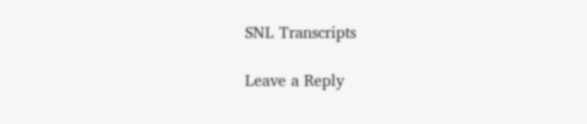SNL Transcripts

Leave a Reply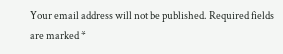Your email address will not be published. Required fields are marked *